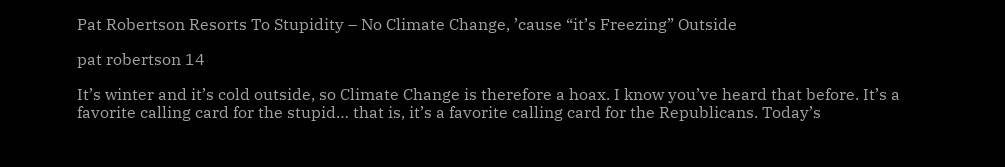Pat Robertson Resorts To Stupidity – No Climate Change, ’cause “it’s Freezing” Outside

pat robertson 14

It’s winter and it’s cold outside, so Climate Change is therefore a hoax. I know you’ve heard that before. It’s a favorite calling card for the stupid… that is, it’s a favorite calling card for the Republicans. Today’s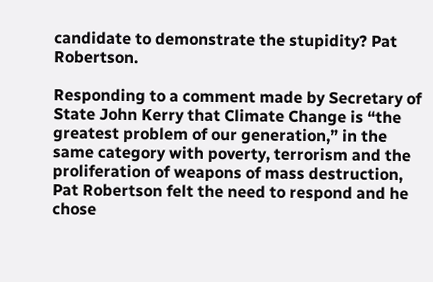candidate to demonstrate the stupidity? Pat Robertson.

Responding to a comment made by Secretary of State John Kerry that Climate Change is “the greatest problem of our generation,” in the same category with poverty, terrorism and the proliferation of weapons of mass destruction, Pat Robertson felt the need to respond and he chose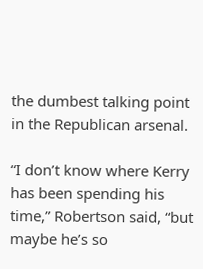the dumbest talking point in the Republican arsenal.

“I don’t know where Kerry has been spending his time,” Robertson said, “but maybe he’s so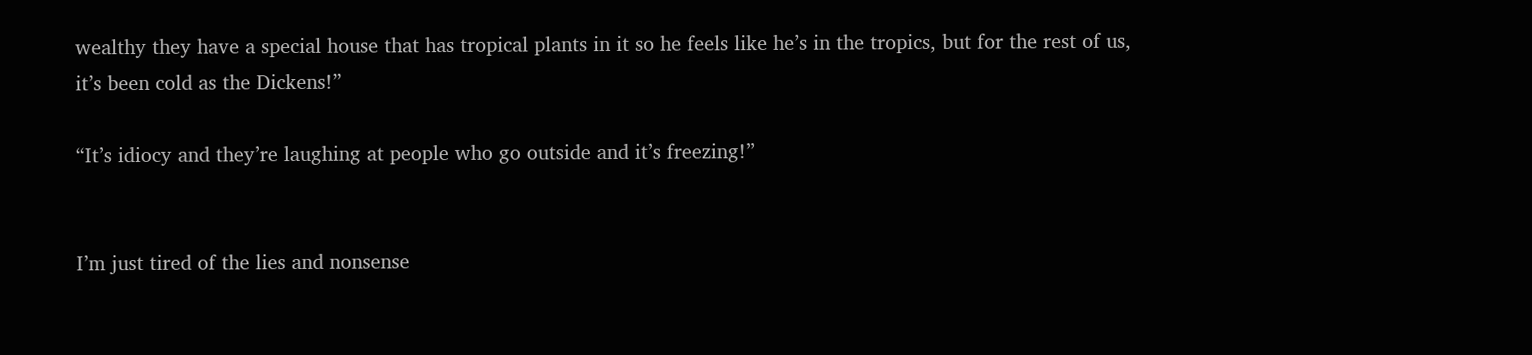wealthy they have a special house that has tropical plants in it so he feels like he’s in the tropics, but for the rest of us, it’s been cold as the Dickens!”

“It’s idiocy and they’re laughing at people who go outside and it’s freezing!”


I’m just tired of the lies and nonsense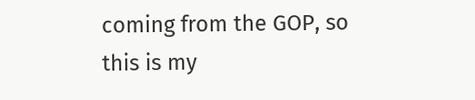coming from the GOP, so this is my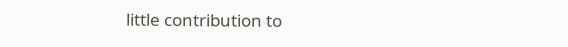little contribution to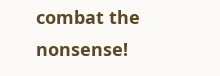combat the nonsense!